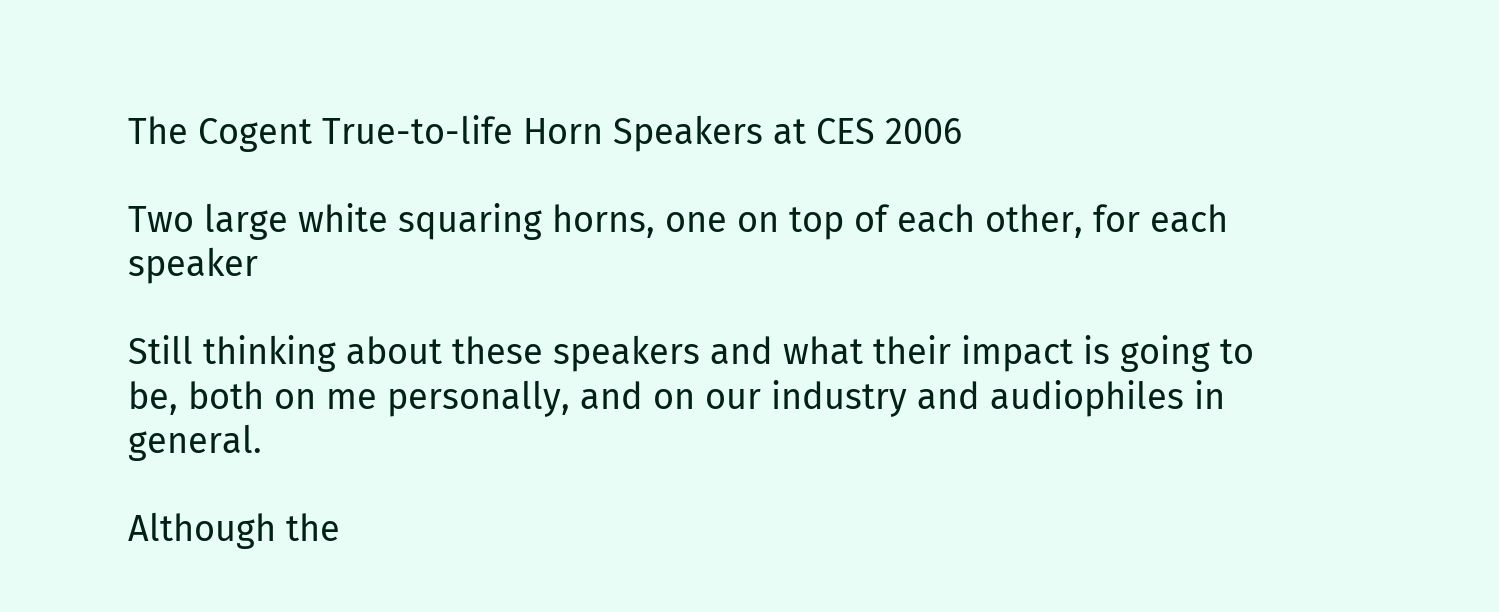The Cogent True-to-life Horn Speakers at CES 2006

Two large white squaring horns, one on top of each other, for each speaker

Still thinking about these speakers and what their impact is going to be, both on me personally, and on our industry and audiophiles in general.

Although the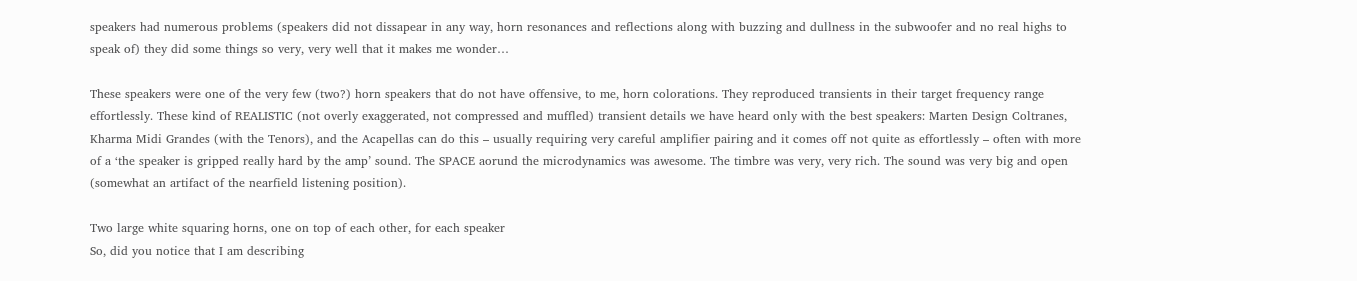speakers had numerous problems (speakers did not dissapear in any way, horn resonances and reflections along with buzzing and dullness in the subwoofer and no real highs to speak of) they did some things so very, very well that it makes me wonder…

These speakers were one of the very few (two?) horn speakers that do not have offensive, to me, horn colorations. They reproduced transients in their target frequency range effortlessly. These kind of REALISTIC (not overly exaggerated, not compressed and muffled) transient details we have heard only with the best speakers: Marten Design Coltranes, Kharma Midi Grandes (with the Tenors), and the Acapellas can do this – usually requiring very careful amplifier pairing and it comes off not quite as effortlessly – often with more of a ‘the speaker is gripped really hard by the amp’ sound. The SPACE aorund the microdynamics was awesome. The timbre was very, very rich. The sound was very big and open (somewhat an artifact of the nearfield listening position).

Two large white squaring horns, one on top of each other, for each speaker
So, did you notice that I am describing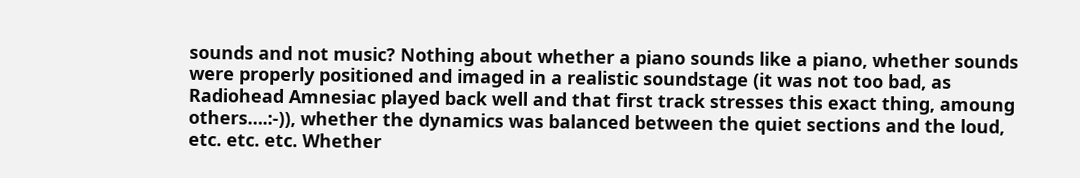sounds and not music? Nothing about whether a piano sounds like a piano, whether sounds were properly positioned and imaged in a realistic soundstage (it was not too bad, as Radiohead Amnesiac played back well and that first track stresses this exact thing, amoung others….:-)), whether the dynamics was balanced between the quiet sections and the loud, etc. etc. etc. Whether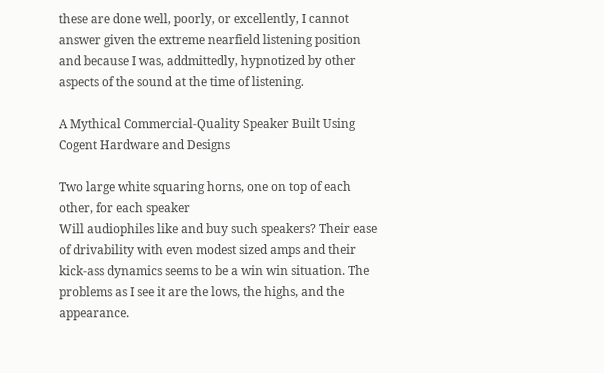these are done well, poorly, or excellently, I cannot answer given the extreme nearfield listening position and because I was, addmittedly, hypnotized by other aspects of the sound at the time of listening.

A Mythical Commercial-Quality Speaker Built Using Cogent Hardware and Designs

Two large white squaring horns, one on top of each other, for each speaker
Will audiophiles like and buy such speakers? Their ease of drivability with even modest sized amps and their kick-ass dynamics seems to be a win win situation. The problems as I see it are the lows, the highs, and the appearance.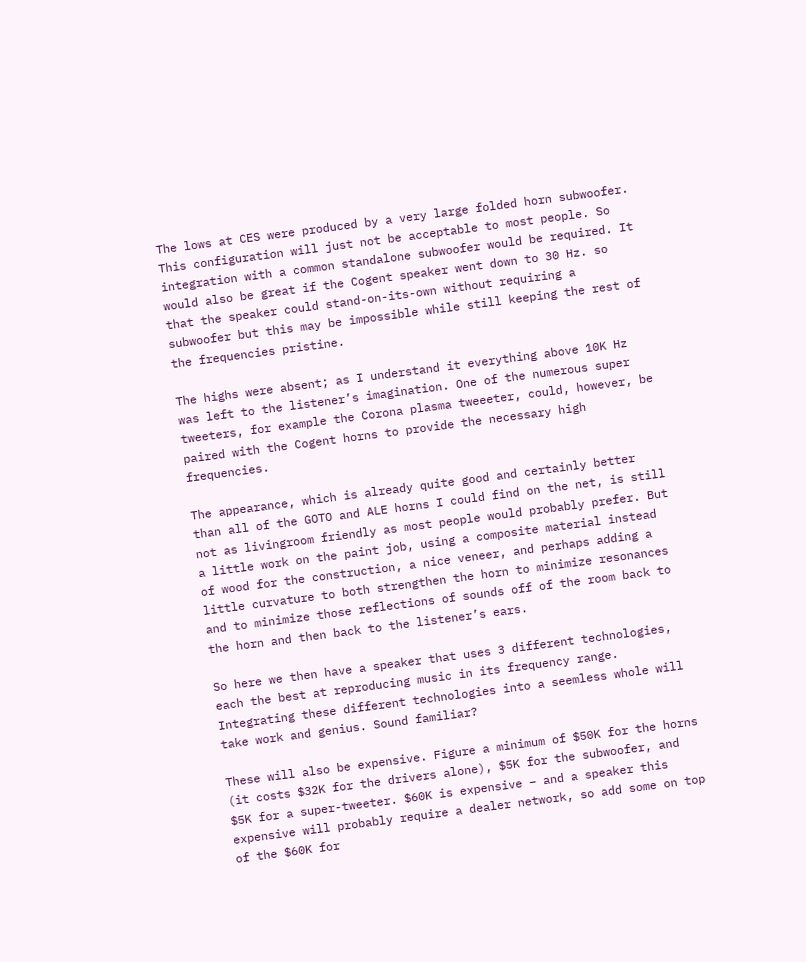The lows at CES were produced by a very large folded horn subwoofer. This configuration will just not be acceptable to most people. So integration with a common standalone subwoofer would be required. It would also be great if the Cogent speaker went down to 30 Hz. so that the speaker could stand-on-its-own without requiring a subwoofer but this may be impossible while still keeping the rest of the frequencies pristine.

The highs were absent; as I understand it everything above 10K Hz was left to the listener’s imagination. One of the numerous super tweeters, for example the Corona plasma tweeeter, could, however, be paired with the Cogent horns to provide the necessary high frequencies.

The appearance, which is already quite good and certainly better than all of the GOTO and ALE horns I could find on the net, is still not as livingroom friendly as most people would probably prefer. But a little work on the paint job, using a composite material instead of wood for the construction, a nice veneer, and perhaps adding a little curvature to both strengthen the horn to minimize resonances and to minimize those reflections of sounds off of the room back to the horn and then back to the listener’s ears.

So here we then have a speaker that uses 3 different technologies, each the best at reproducing music in its frequency range. Integrating these different technologies into a seemless whole will take work and genius. Sound familiar?

These will also be expensive. Figure a minimum of $50K for the horns (it costs $32K for the drivers alone), $5K for the subwoofer, and $5K for a super-tweeter. $60K is expensive – and a speaker this expensive will probably require a dealer network, so add some on top of the $60K for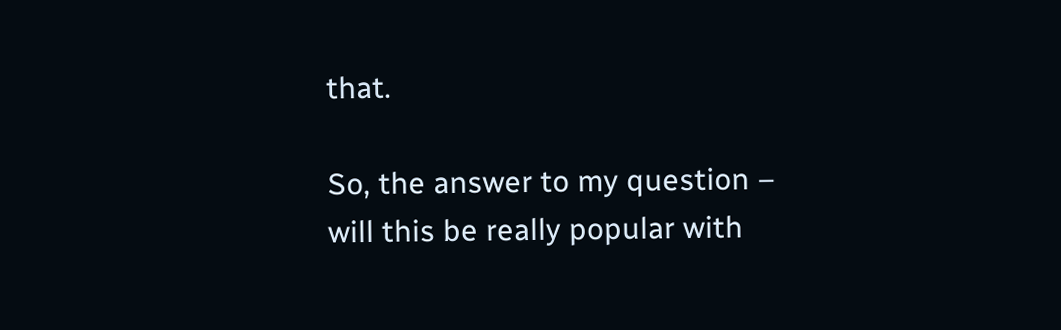that.

So, the answer to my question – will this be really popular with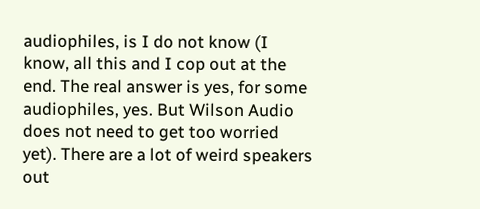audiophiles, is I do not know (I know, all this and I cop out at the end. The real answer is yes, for some audiophiles, yes. But Wilson Audio does not need to get too worried yet). There are a lot of weird speakers out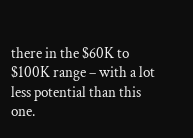there in the $60K to $100K range – with a lot less potential than this one.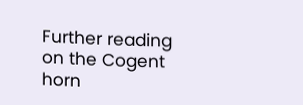Further reading on the Cogent horn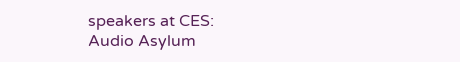speakers at CES:
Audio Asylum